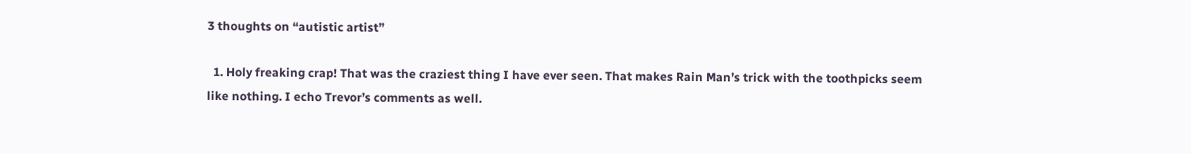3 thoughts on “autistic artist”

  1. Holy freaking crap! That was the craziest thing I have ever seen. That makes Rain Man’s trick with the toothpicks seem like nothing. I echo Trevor’s comments as well.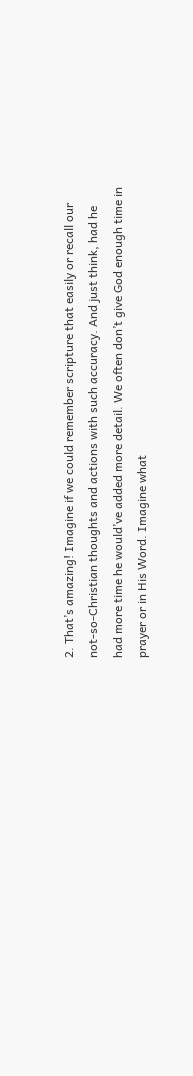2. That’s amazing! Imagine if we could remember scripture that easily or recall our not-so-Christian thoughts and actions with such accuracy. And just think, had he had more time he would’ve added more detail. We often don’t give God enough time in prayer or in His Word. Imagine what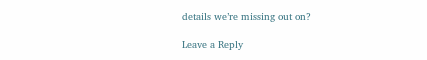details we’re missing out on?

Leave a Reply